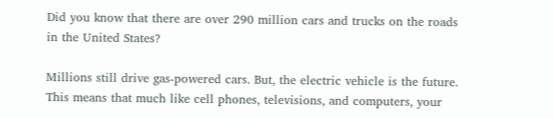Did you know that there are over 290 million cars and trucks on the roads in the United States?

Millions still drive gas-powered cars. But, the electric vehicle is the future. This means that much like cell phones, televisions, and computers, your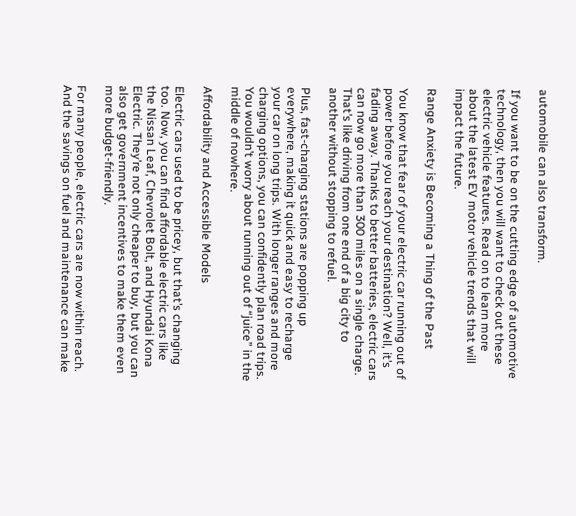automobile can also transform.

If you want to be on the cutting edge of automotive technology, then you will want to check out these electric vehicle features. Read on to learn more about the latest EV motor vehicle trends that will impact the future.

Range Anxiety is Becoming a Thing of the Past

You know that fear of your electric car running out of power before you reach your destination? Well, it’s fading away. Thanks to better batteries, electric cars can now go more than 300 miles on a single charge. That’s like driving from one end of a big city to another without stopping to refuel.

Plus, fast-charging stations are popping up everywhere, making it quick and easy to recharge your car on long trips. With longer ranges and more charging options, you can confidently plan road trips. You wouldn’t worry about running out of “juice” in the middle of nowhere.

Affordability and Accessible Models

Electric cars used to be pricey, but that’s changing too. Now, you can find affordable electric cars like the Nissan Leaf, Chevrolet Bolt, and Hyundai Kona Electric. They’re not only cheaper to buy, but you can also get government incentives to make them even more budget-friendly.

For many people, electric cars are now within reach. And the savings on fuel and maintenance can make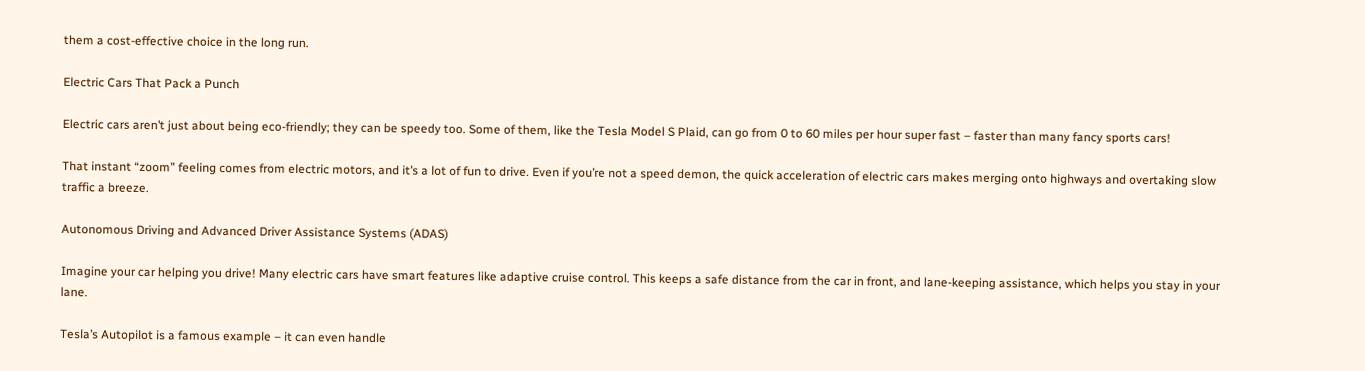them a cost-effective choice in the long run.

Electric Cars That Pack a Punch

Electric cars aren’t just about being eco-friendly; they can be speedy too. Some of them, like the Tesla Model S Plaid, can go from 0 to 60 miles per hour super fast – faster than many fancy sports cars!

That instant “zoom” feeling comes from electric motors, and it’s a lot of fun to drive. Even if you’re not a speed demon, the quick acceleration of electric cars makes merging onto highways and overtaking slow traffic a breeze.

Autonomous Driving and Advanced Driver Assistance Systems (ADAS)

Imagine your car helping you drive! Many electric cars have smart features like adaptive cruise control. This keeps a safe distance from the car in front, and lane-keeping assistance, which helps you stay in your lane.

Tesla’s Autopilot is a famous example – it can even handle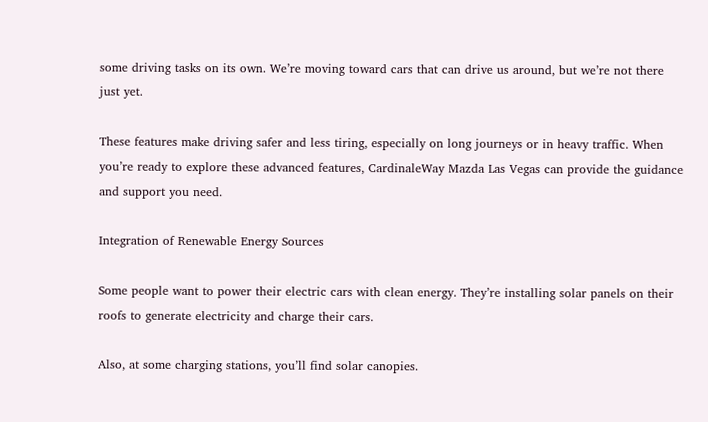some driving tasks on its own. We’re moving toward cars that can drive us around, but we’re not there just yet.

These features make driving safer and less tiring, especially on long journeys or in heavy traffic. When you’re ready to explore these advanced features, CardinaleWay Mazda Las Vegas can provide the guidance and support you need.

Integration of Renewable Energy Sources

Some people want to power their electric cars with clean energy. They’re installing solar panels on their roofs to generate electricity and charge their cars.

Also, at some charging stations, you’ll find solar canopies.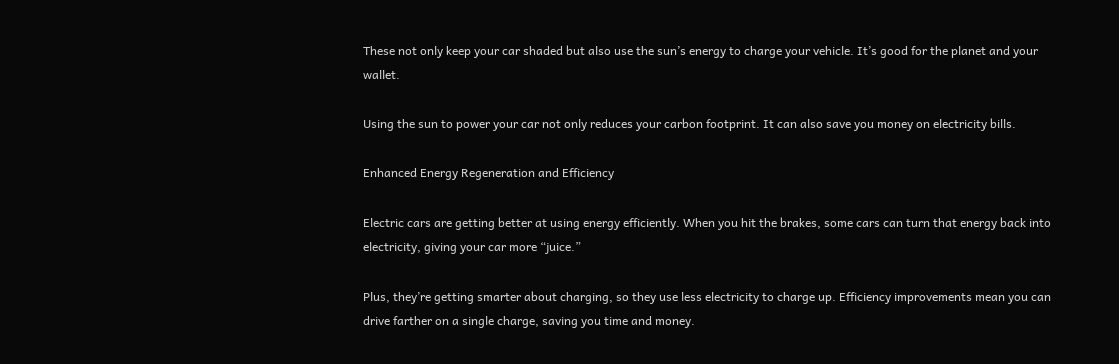These not only keep your car shaded but also use the sun’s energy to charge your vehicle. It’s good for the planet and your wallet.

Using the sun to power your car not only reduces your carbon footprint. It can also save you money on electricity bills.

Enhanced Energy Regeneration and Efficiency

Electric cars are getting better at using energy efficiently. When you hit the brakes, some cars can turn that energy back into electricity, giving your car more “juice.”

Plus, they’re getting smarter about charging, so they use less electricity to charge up. Efficiency improvements mean you can drive farther on a single charge, saving you time and money.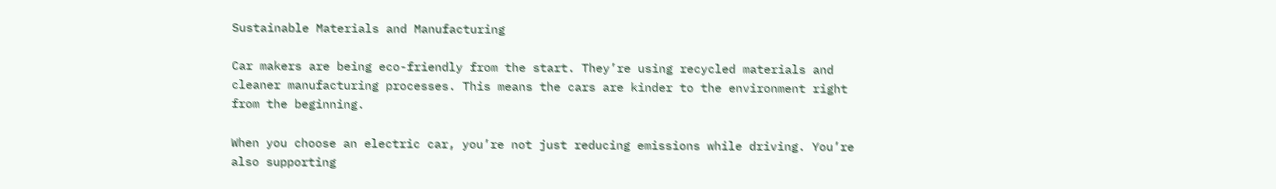Sustainable Materials and Manufacturing

Car makers are being eco-friendly from the start. They’re using recycled materials and cleaner manufacturing processes. This means the cars are kinder to the environment right from the beginning.

When you choose an electric car, you’re not just reducing emissions while driving. You’re also supporting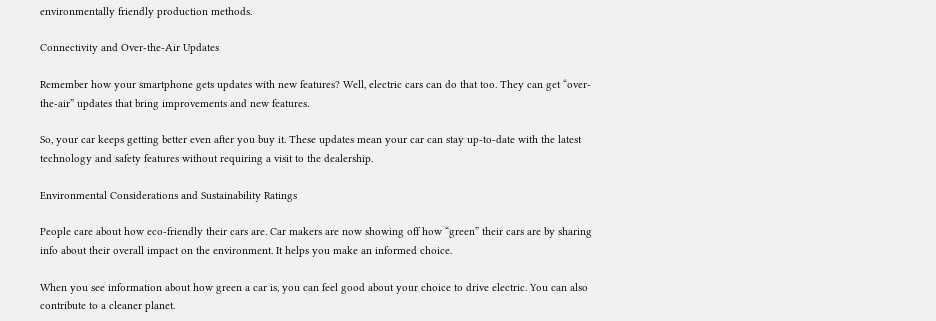environmentally friendly production methods.

Connectivity and Over-the-Air Updates

Remember how your smartphone gets updates with new features? Well, electric cars can do that too. They can get “over-the-air” updates that bring improvements and new features.

So, your car keeps getting better even after you buy it. These updates mean your car can stay up-to-date with the latest technology and safety features without requiring a visit to the dealership.

Environmental Considerations and Sustainability Ratings

People care about how eco-friendly their cars are. Car makers are now showing off how “green” their cars are by sharing info about their overall impact on the environment. It helps you make an informed choice.

When you see information about how green a car is, you can feel good about your choice to drive electric. You can also contribute to a cleaner planet.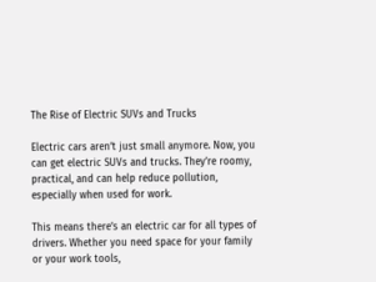The Rise of Electric SUVs and Trucks

Electric cars aren’t just small anymore. Now, you can get electric SUVs and trucks. They’re roomy, practical, and can help reduce pollution, especially when used for work.

This means there’s an electric car for all types of drivers. Whether you need space for your family or your work tools,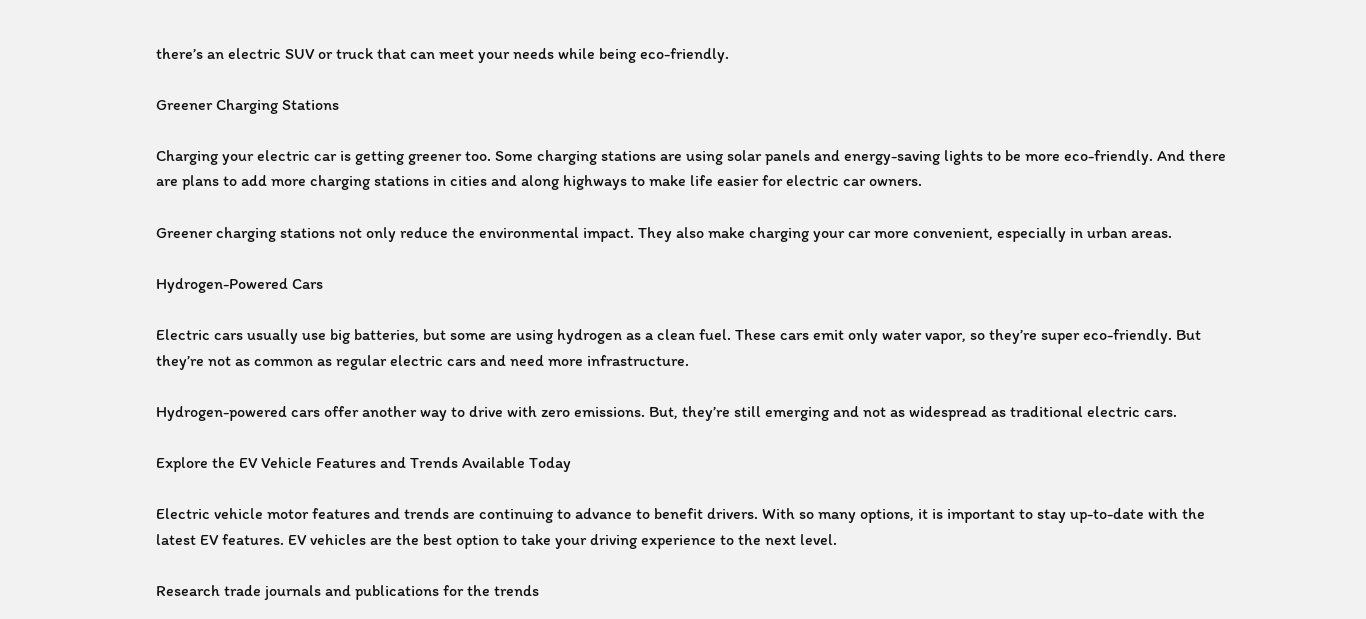there’s an electric SUV or truck that can meet your needs while being eco-friendly.

Greener Charging Stations

Charging your electric car is getting greener too. Some charging stations are using solar panels and energy-saving lights to be more eco-friendly. And there are plans to add more charging stations in cities and along highways to make life easier for electric car owners.

Greener charging stations not only reduce the environmental impact. They also make charging your car more convenient, especially in urban areas.

Hydrogen-Powered Cars

Electric cars usually use big batteries, but some are using hydrogen as a clean fuel. These cars emit only water vapor, so they’re super eco-friendly. But they’re not as common as regular electric cars and need more infrastructure.

Hydrogen-powered cars offer another way to drive with zero emissions. But, they’re still emerging and not as widespread as traditional electric cars.

Explore the EV Vehicle Features and Trends Available Today

Electric vehicle motor features and trends are continuing to advance to benefit drivers. With so many options, it is important to stay up-to-date with the latest EV features. EV vehicles are the best option to take your driving experience to the next level.

Research trade journals and publications for the trends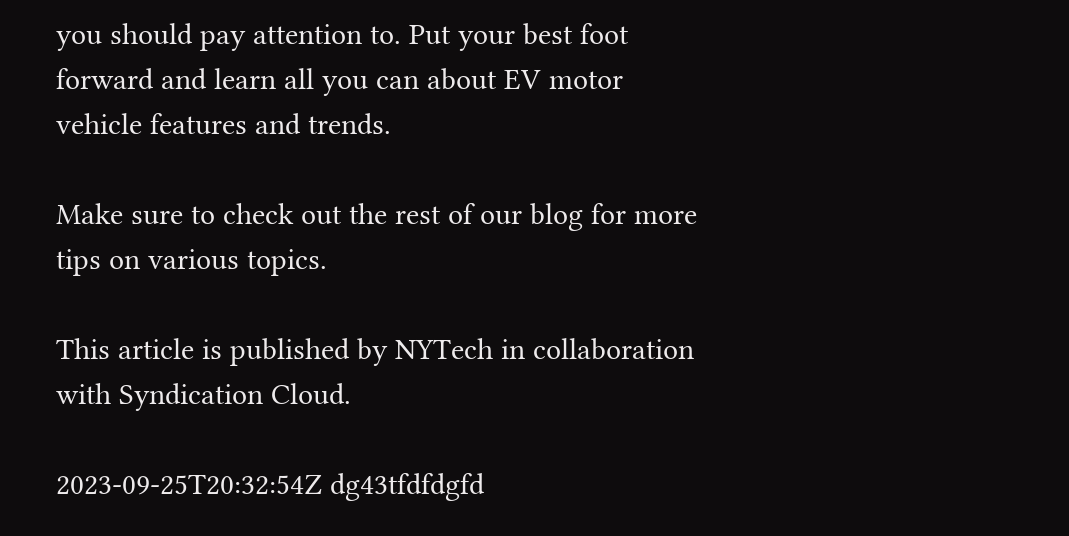you should pay attention to. Put your best foot forward and learn all you can about EV motor vehicle features and trends.

Make sure to check out the rest of our blog for more tips on various topics.

This article is published by NYTech in collaboration with Syndication Cloud.

2023-09-25T20:32:54Z dg43tfdfdgfd